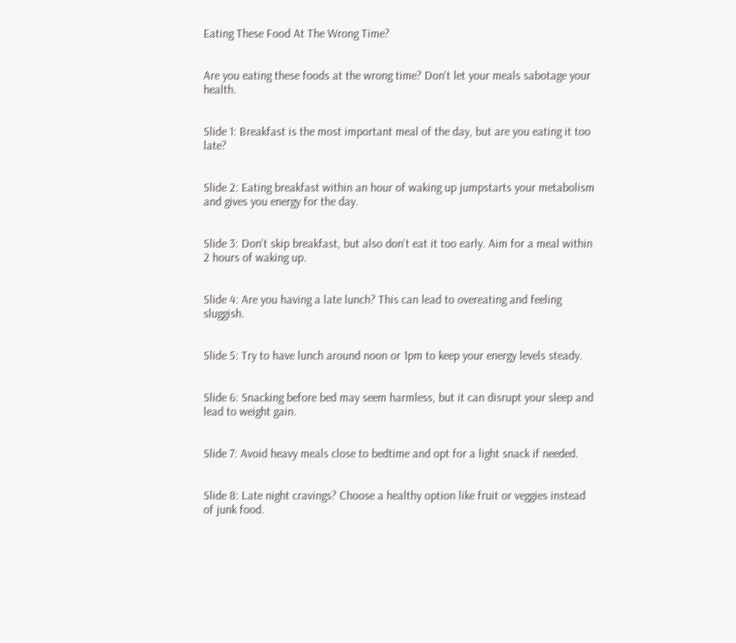Eating These Food At The Wrong Time?


Are you eating these foods at the wrong time? Don't let your meals sabotage your health.


Slide 1: Breakfast is the most important meal of the day, but are you eating it too late?


Slide 2: Eating breakfast within an hour of waking up jumpstarts your metabolism and gives you energy for the day.


Slide 3: Don't skip breakfast, but also don't eat it too early. Aim for a meal within 2 hours of waking up.


Slide 4: Are you having a late lunch? This can lead to overeating and feeling sluggish.


Slide 5: Try to have lunch around noon or 1pm to keep your energy levels steady.


Slide 6: Snacking before bed may seem harmless, but it can disrupt your sleep and lead to weight gain.


Slide 7: Avoid heavy meals close to bedtime and opt for a light snack if needed.


Slide 8: Late night cravings? Choose a healthy option like fruit or veggies instead of junk food.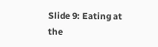Slide 9: Eating at the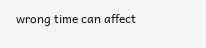wrong time can affect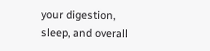your digestion, sleep, and overall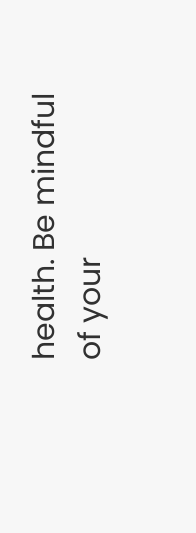health. Be mindful of your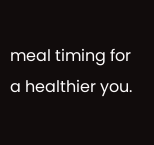meal timing for a healthier you.